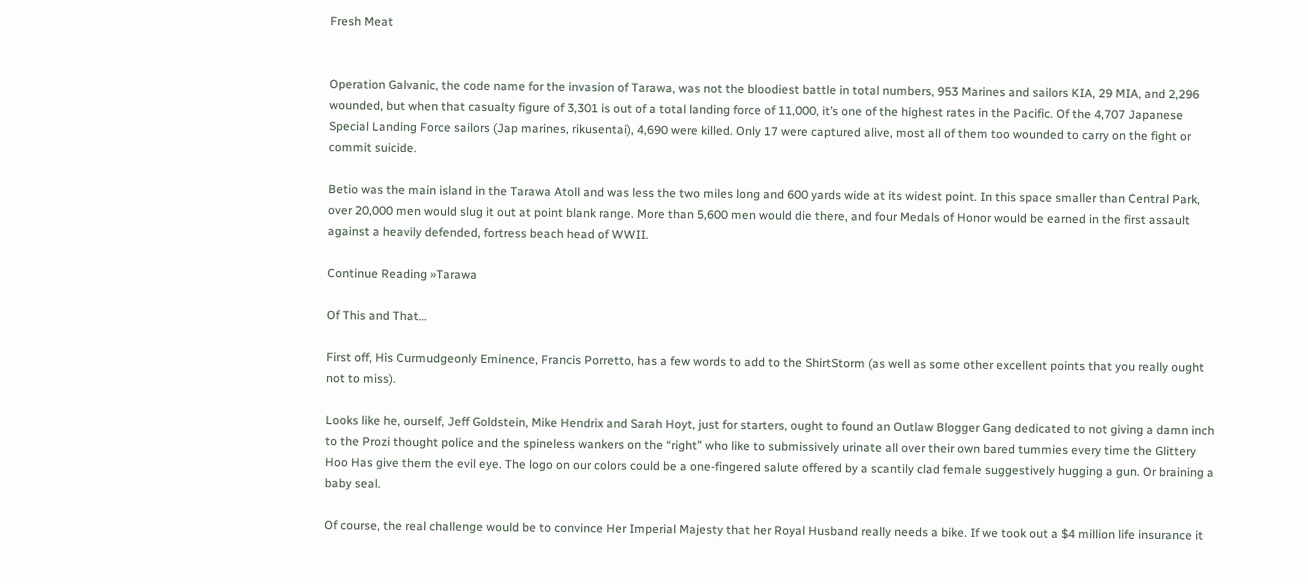Fresh Meat


Operation Galvanic, the code name for the invasion of Tarawa, was not the bloodiest battle in total numbers, 953 Marines and sailors KIA, 29 MIA, and 2,296 wounded, but when that casualty figure of 3,301 is out of a total landing force of 11,000, it’s one of the highest rates in the Pacific. Of the 4,707 Japanese Special Landing Force sailors (Jap marines, rikusentai), 4,690 were killed. Only 17 were captured alive, most all of them too wounded to carry on the fight or commit suicide.

Betio was the main island in the Tarawa Atoll and was less the two miles long and 600 yards wide at its widest point. In this space smaller than Central Park, over 20,000 men would slug it out at point blank range. More than 5,600 men would die there, and four Medals of Honor would be earned in the first assault against a heavily defended, fortress beach head of WWII.

Continue Reading »Tarawa

Of This and That…

First off, His Curmudgeonly Eminence, Francis Porretto, has a few words to add to the ShirtStorm (as well as some other excellent points that you really ought not to miss).

Looks like he, ourself, Jeff Goldstein, Mike Hendrix and Sarah Hoyt, just for starters, ought to found an Outlaw Blogger Gang dedicated to not giving a damn inch to the Prozi thought police and the spineless wankers on the “right” who like to submissively urinate all over their own bared tummies every time the Glittery Hoo Has give them the evil eye. The logo on our colors could be a one-fingered salute offered by a scantily clad female suggestively hugging a gun. Or braining a baby seal.

Of course, the real challenge would be to convince Her Imperial Majesty that her Royal Husband really needs a bike. If we took out a $4 million life insurance it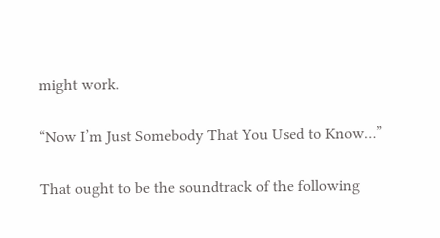might work.

“Now I’m Just Somebody That You Used to Know…”

That ought to be the soundtrack of the following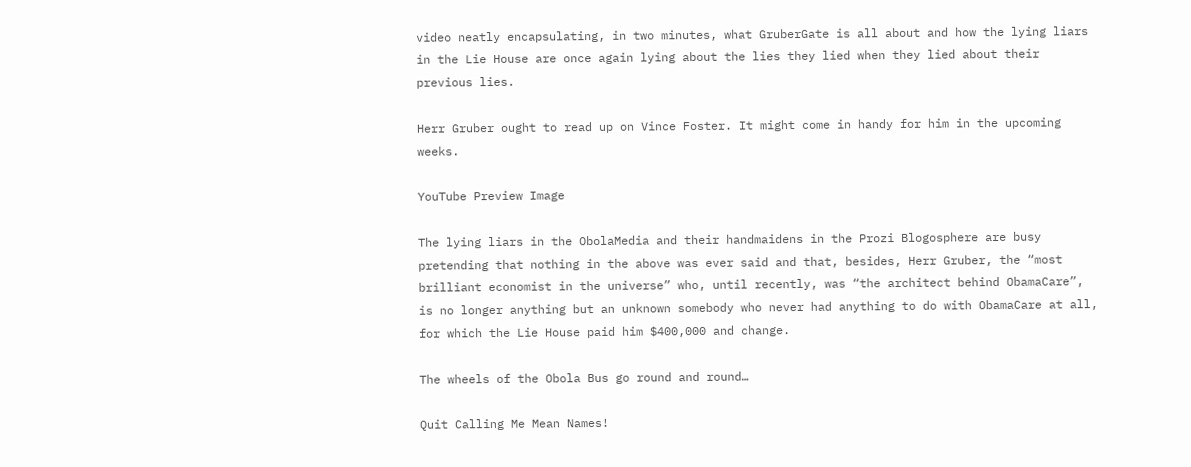video neatly encapsulating, in two minutes, what GruberGate is all about and how the lying liars in the Lie House are once again lying about the lies they lied when they lied about their previous lies.

Herr Gruber ought to read up on Vince Foster. It might come in handy for him in the upcoming weeks.

YouTube Preview Image

The lying liars in the ObolaMedia and their handmaidens in the Prozi Blogosphere are busy pretending that nothing in the above was ever said and that, besides, Herr Gruber, the “most brilliant economist in the universe” who, until recently, was “the architect behind ObamaCare”, is no longer anything but an unknown somebody who never had anything to do with ObamaCare at all, for which the Lie House paid him $400,000 and change.

The wheels of the Obola Bus go round and round…

Quit Calling Me Mean Names!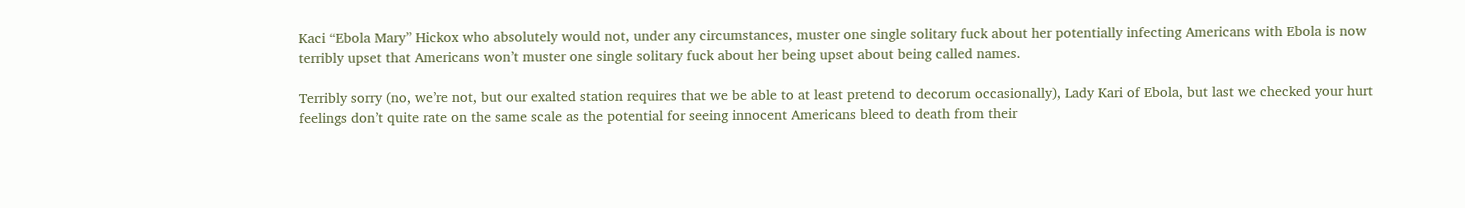Kaci “Ebola Mary” Hickox who absolutely would not, under any circumstances, muster one single solitary fuck about her potentially infecting Americans with Ebola is now terribly upset that Americans won’t muster one single solitary fuck about her being upset about being called names.

Terribly sorry (no, we’re not, but our exalted station requires that we be able to at least pretend to decorum occasionally), Lady Kari of Ebola, but last we checked your hurt feelings don’t quite rate on the same scale as the potential for seeing innocent Americans bleed to death from their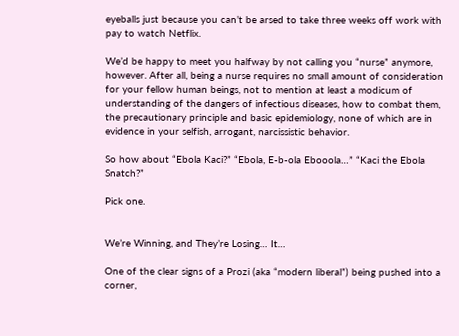eyeballs just because you can’t be arsed to take three weeks off work with pay to watch Netflix.

We’d be happy to meet you halfway by not calling you “nurse” anymore, however. After all, being a nurse requires no small amount of consideration for your fellow human beings, not to mention at least a modicum of understanding of the dangers of infectious diseases, how to combat them, the precautionary principle and basic epidemiology, none of which are in evidence in your selfish, arrogant, narcissistic behavior.

So how about “Ebola Kaci?” “Ebola, E-b-ola Ebooola…” “Kaci the Ebola Snatch?”

Pick one.


We’re Winning, and They’re Losing… It…

One of the clear signs of a Prozi (aka “modern liberal”) being pushed into a corner,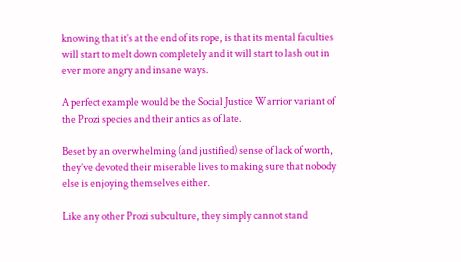knowing that it’s at the end of its rope, is that its mental faculties will start to melt down completely and it will start to lash out in ever more angry and insane ways.

A perfect example would be the Social Justice Warrior variant of the Prozi species and their antics as of late.

Beset by an overwhelming (and justified) sense of lack of worth, they’ve devoted their miserable lives to making sure that nobody else is enjoying themselves either.

Like any other Prozi subculture, they simply cannot stand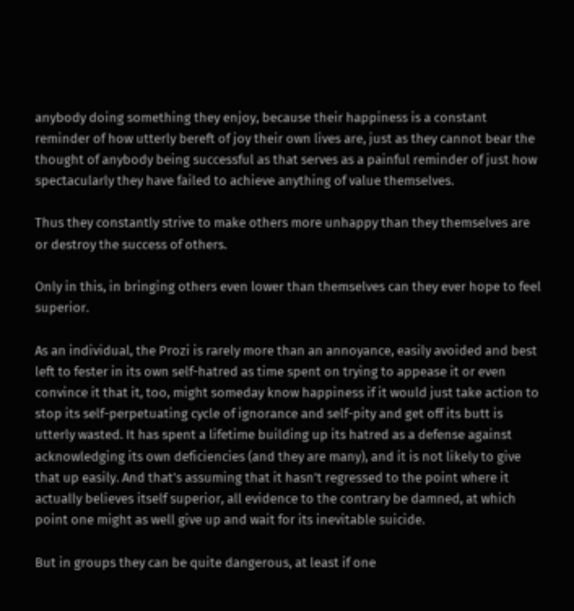anybody doing something they enjoy, because their happiness is a constant reminder of how utterly bereft of joy their own lives are, just as they cannot bear the thought of anybody being successful as that serves as a painful reminder of just how spectacularly they have failed to achieve anything of value themselves.

Thus they constantly strive to make others more unhappy than they themselves are or destroy the success of others.

Only in this, in bringing others even lower than themselves can they ever hope to feel superior.

As an individual, the Prozi is rarely more than an annoyance, easily avoided and best left to fester in its own self-hatred as time spent on trying to appease it or even convince it that it, too, might someday know happiness if it would just take action to stop its self-perpetuating cycle of ignorance and self-pity and get off its butt is utterly wasted. It has spent a lifetime building up its hatred as a defense against acknowledging its own deficiencies (and they are many), and it is not likely to give that up easily. And that’s assuming that it hasn’t regressed to the point where it actually believes itself superior, all evidence to the contrary be damned, at which point one might as well give up and wait for its inevitable suicide.

But in groups they can be quite dangerous, at least if one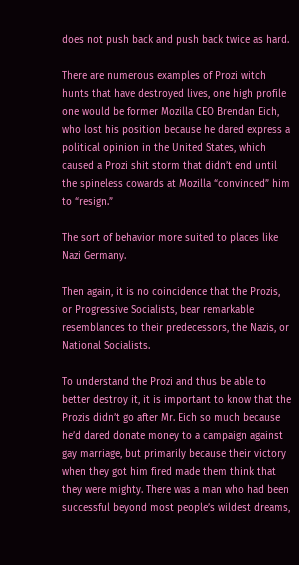does not push back and push back twice as hard.

There are numerous examples of Prozi witch hunts that have destroyed lives, one high profile one would be former Mozilla CEO Brendan Eich, who lost his position because he dared express a political opinion in the United States, which caused a Prozi shit storm that didn’t end until the spineless cowards at Mozilla “convinced” him to “resign.”

The sort of behavior more suited to places like Nazi Germany.

Then again, it is no coincidence that the Prozis, or Progressive Socialists, bear remarkable resemblances to their predecessors, the Nazis, or National Socialists.

To understand the Prozi and thus be able to better destroy it, it is important to know that the Prozis didn’t go after Mr. Eich so much because he’d dared donate money to a campaign against gay marriage, but primarily because their victory when they got him fired made them think that they were mighty. There was a man who had been successful beyond most people’s wildest dreams,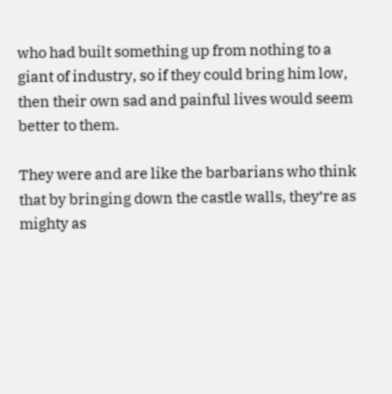who had built something up from nothing to a giant of industry, so if they could bring him low, then their own sad and painful lives would seem better to them.

They were and are like the barbarians who think that by bringing down the castle walls, they’re as mighty as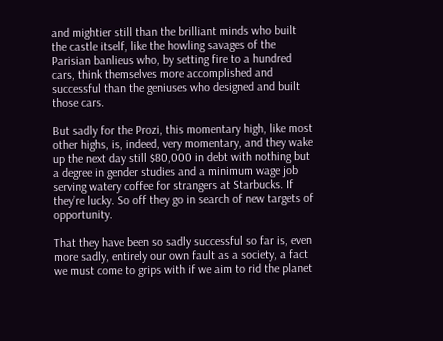and mightier still than the brilliant minds who built the castle itself, like the howling savages of the Parisian banlieus who, by setting fire to a hundred cars, think themselves more accomplished and successful than the geniuses who designed and built those cars.

But sadly for the Prozi, this momentary high, like most other highs, is, indeed, very momentary, and they wake up the next day still $80,000 in debt with nothing but a degree in gender studies and a minimum wage job serving watery coffee for strangers at Starbucks. If they’re lucky. So off they go in search of new targets of opportunity.

That they have been so sadly successful so far is, even more sadly, entirely our own fault as a society, a fact we must come to grips with if we aim to rid the planet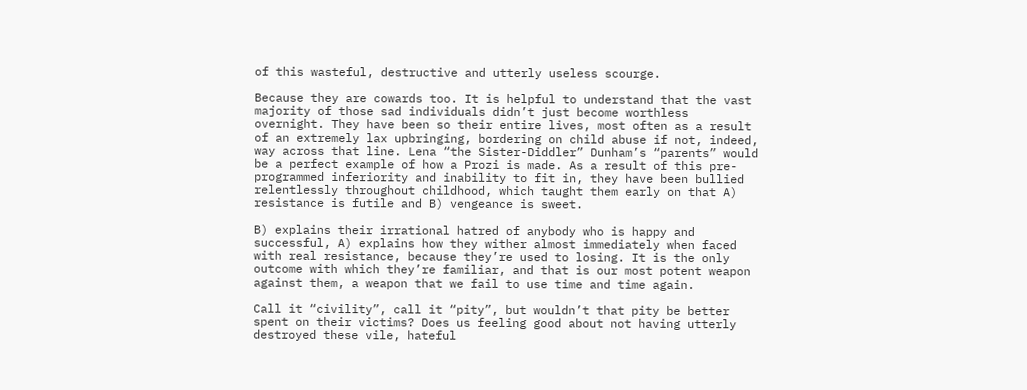of this wasteful, destructive and utterly useless scourge.

Because they are cowards too. It is helpful to understand that the vast majority of those sad individuals didn’t just become worthless overnight. They have been so their entire lives, most often as a result of an extremely lax upbringing, bordering on child abuse if not, indeed, way across that line. Lena “the Sister-Diddler” Dunham’s “parents” would be a perfect example of how a Prozi is made. As a result of this pre-programmed inferiority and inability to fit in, they have been bullied relentlessly throughout childhood, which taught them early on that A) resistance is futile and B) vengeance is sweet.

B) explains their irrational hatred of anybody who is happy and successful, A) explains how they wither almost immediately when faced with real resistance, because they’re used to losing. It is the only outcome with which they’re familiar, and that is our most potent weapon against them, a weapon that we fail to use time and time again.

Call it “civility”, call it “pity”, but wouldn’t that pity be better spent on their victims? Does us feeling good about not having utterly destroyed these vile, hateful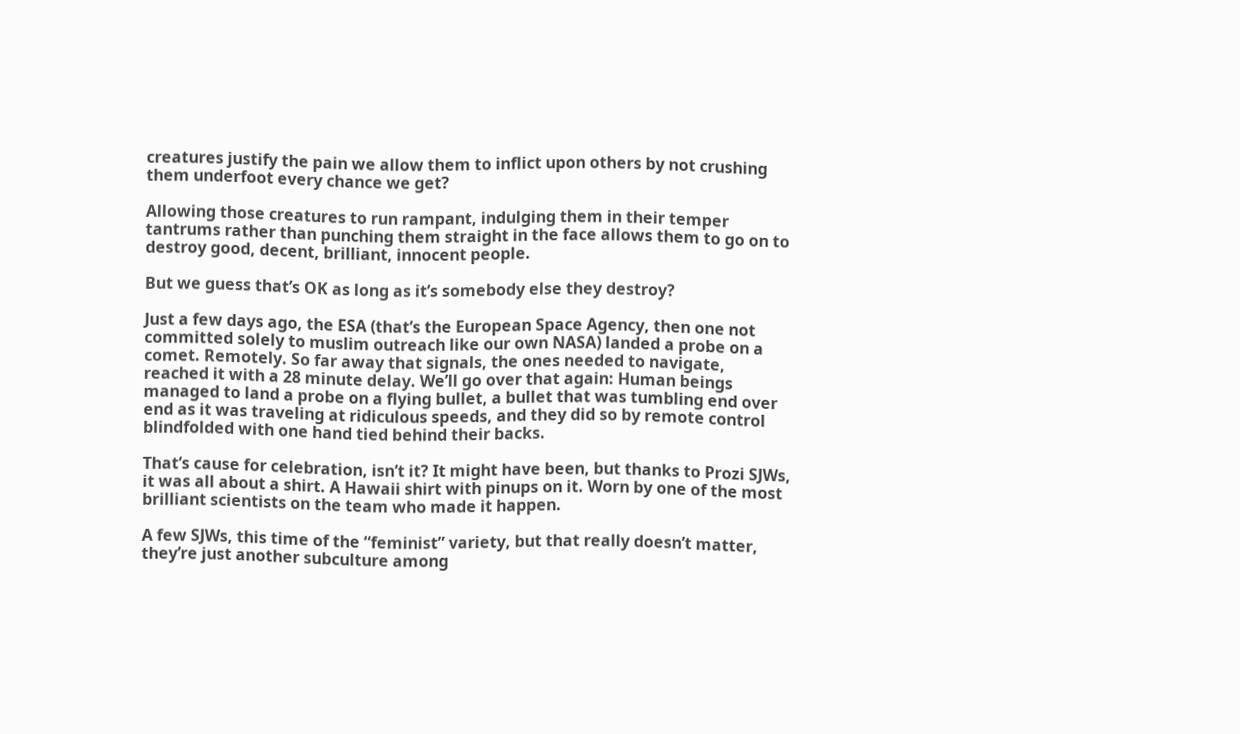creatures justify the pain we allow them to inflict upon others by not crushing them underfoot every chance we get?

Allowing those creatures to run rampant, indulging them in their temper tantrums rather than punching them straight in the face allows them to go on to destroy good, decent, brilliant, innocent people.

But we guess that’s OK as long as it’s somebody else they destroy?

Just a few days ago, the ESA (that’s the European Space Agency, then one not committed solely to muslim outreach like our own NASA) landed a probe on a comet. Remotely. So far away that signals, the ones needed to navigate, reached it with a 28 minute delay. We’ll go over that again: Human beings managed to land a probe on a flying bullet, a bullet that was tumbling end over end as it was traveling at ridiculous speeds, and they did so by remote control blindfolded with one hand tied behind their backs.

That’s cause for celebration, isn’t it? It might have been, but thanks to Prozi SJWs, it was all about a shirt. A Hawaii shirt with pinups on it. Worn by one of the most brilliant scientists on the team who made it happen.

A few SJWs, this time of the “feminist” variety, but that really doesn’t matter, they’re just another subculture among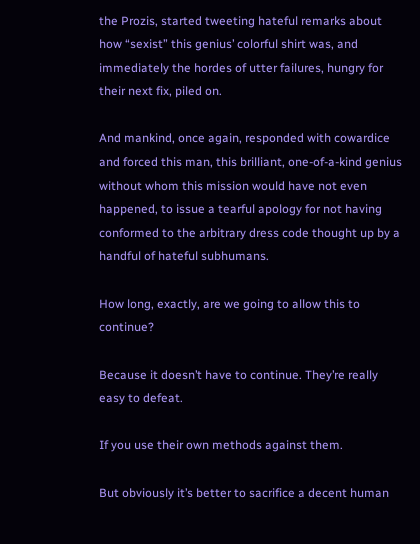the Prozis, started tweeting hateful remarks about how “sexist” this genius’ colorful shirt was, and immediately the hordes of utter failures, hungry for their next fix, piled on.

And mankind, once again, responded with cowardice and forced this man, this brilliant, one-of-a-kind genius without whom this mission would have not even happened, to issue a tearful apology for not having conformed to the arbitrary dress code thought up by a handful of hateful subhumans.

How long, exactly, are we going to allow this to continue?

Because it doesn’t have to continue. They’re really easy to defeat.

If you use their own methods against them.

But obviously it’s better to sacrifice a decent human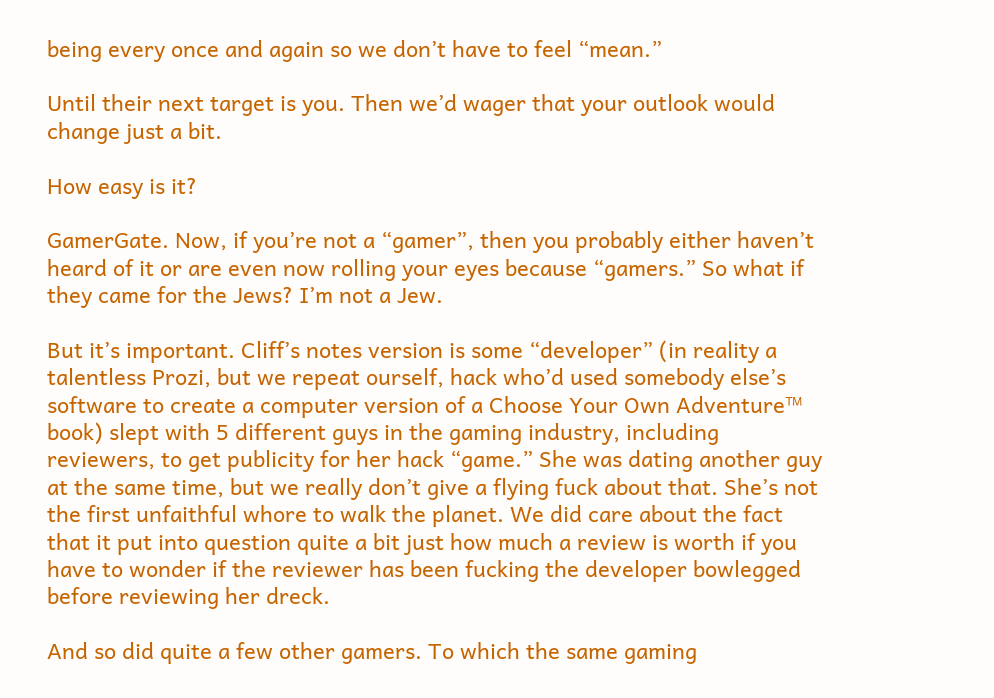being every once and again so we don’t have to feel “mean.”

Until their next target is you. Then we’d wager that your outlook would change just a bit.

How easy is it?

GamerGate. Now, if you’re not a “gamer”, then you probably either haven’t heard of it or are even now rolling your eyes because “gamers.” So what if they came for the Jews? I’m not a Jew.

But it’s important. Cliff’s notes version is some “developer” (in reality a talentless Prozi, but we repeat ourself, hack who’d used somebody else’s software to create a computer version of a Choose Your Own Adventure™ book) slept with 5 different guys in the gaming industry, including reviewers, to get publicity for her hack “game.” She was dating another guy at the same time, but we really don’t give a flying fuck about that. She’s not the first unfaithful whore to walk the planet. We did care about the fact that it put into question quite a bit just how much a review is worth if you have to wonder if the reviewer has been fucking the developer bowlegged before reviewing her dreck.

And so did quite a few other gamers. To which the same gaming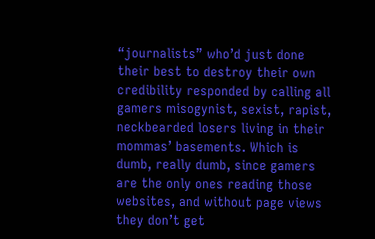“journalists” who’d just done their best to destroy their own credibility responded by calling all gamers misogynist, sexist, rapist, neckbearded losers living in their mommas’ basements. Which is dumb, really dumb, since gamers are the only ones reading those websites, and without page views they don’t get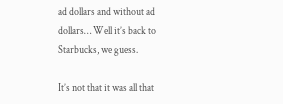ad dollars and without ad dollars… Well it’s back to Starbucks, we guess.

It’s not that it was all that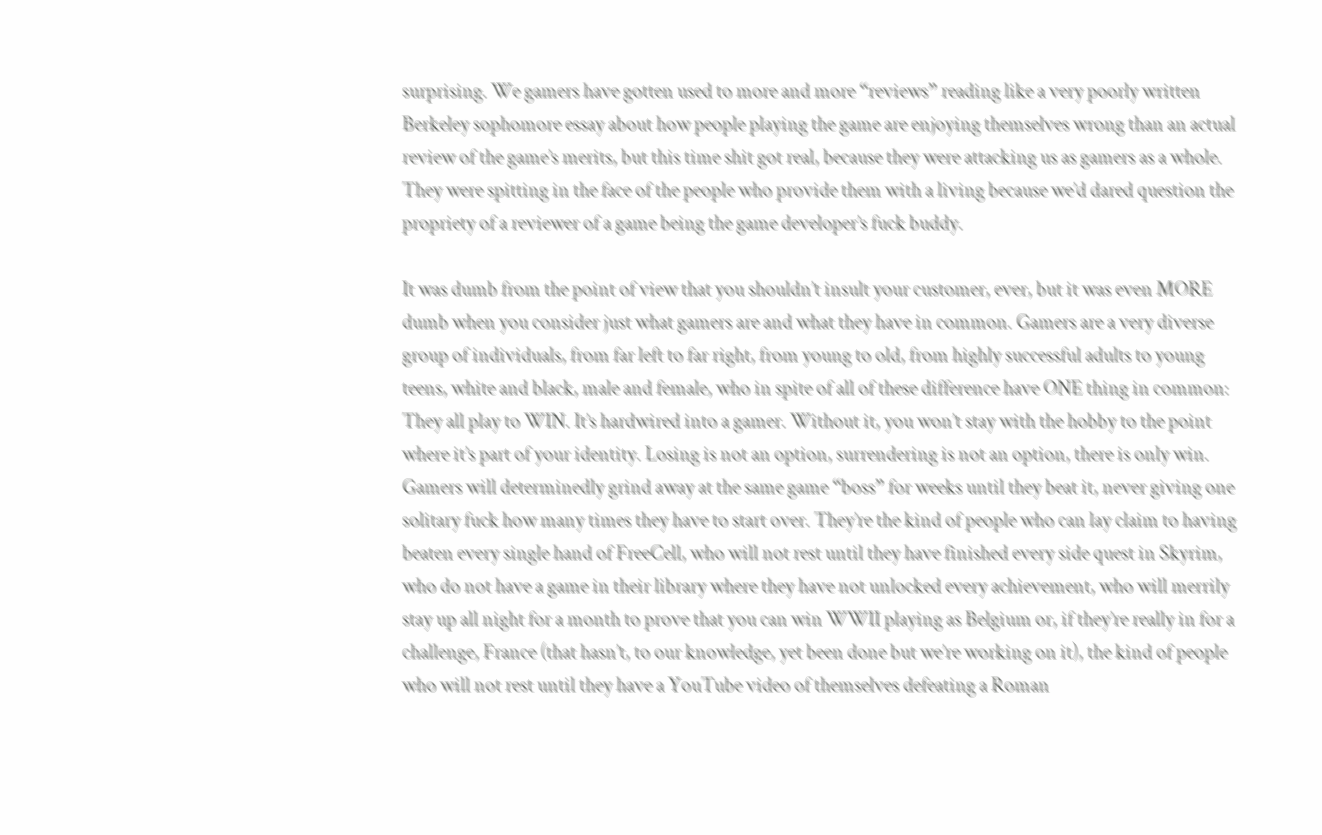surprising. We gamers have gotten used to more and more “reviews” reading like a very poorly written Berkeley sophomore essay about how people playing the game are enjoying themselves wrong than an actual review of the game’s merits, but this time shit got real, because they were attacking us as gamers as a whole. They were spitting in the face of the people who provide them with a living because we’d dared question the propriety of a reviewer of a game being the game developer’s fuck buddy.

It was dumb from the point of view that you shouldn’t insult your customer, ever, but it was even MORE dumb when you consider just what gamers are and what they have in common. Gamers are a very diverse group of individuals, from far left to far right, from young to old, from highly successful adults to young teens, white and black, male and female, who in spite of all of these difference have ONE thing in common: They all play to WIN. It’s hardwired into a gamer. Without it, you won’t stay with the hobby to the point where it’s part of your identity. Losing is not an option, surrendering is not an option, there is only win. Gamers will determinedly grind away at the same game “boss” for weeks until they beat it, never giving one solitary fuck how many times they have to start over. They’re the kind of people who can lay claim to having beaten every single hand of FreeCell, who will not rest until they have finished every side quest in Skyrim, who do not have a game in their library where they have not unlocked every achievement, who will merrily stay up all night for a month to prove that you can win WWII playing as Belgium or, if they’re really in for a challenge, France (that hasn’t, to our knowledge, yet been done but we’re working on it), the kind of people who will not rest until they have a YouTube video of themselves defeating a Roman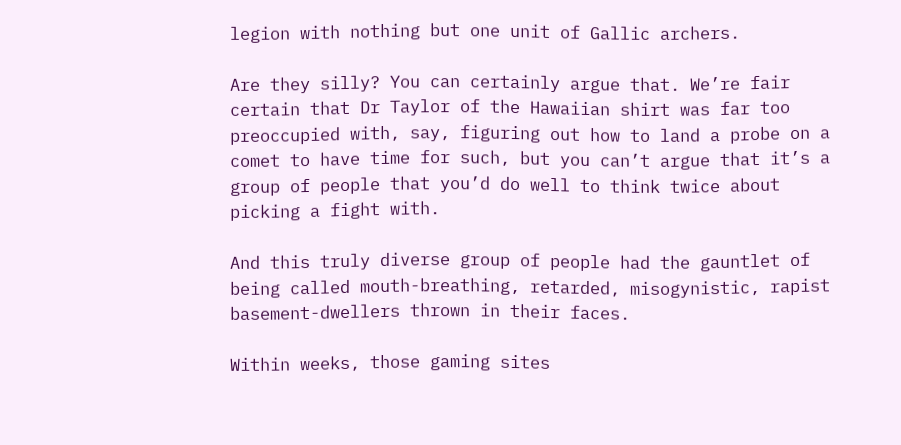legion with nothing but one unit of Gallic archers.

Are they silly? You can certainly argue that. We’re fair certain that Dr Taylor of the Hawaiian shirt was far too preoccupied with, say, figuring out how to land a probe on a comet to have time for such, but you can’t argue that it’s a group of people that you’d do well to think twice about picking a fight with.

And this truly diverse group of people had the gauntlet of being called mouth-breathing, retarded, misogynistic, rapist basement-dwellers thrown in their faces.

Within weeks, those gaming sites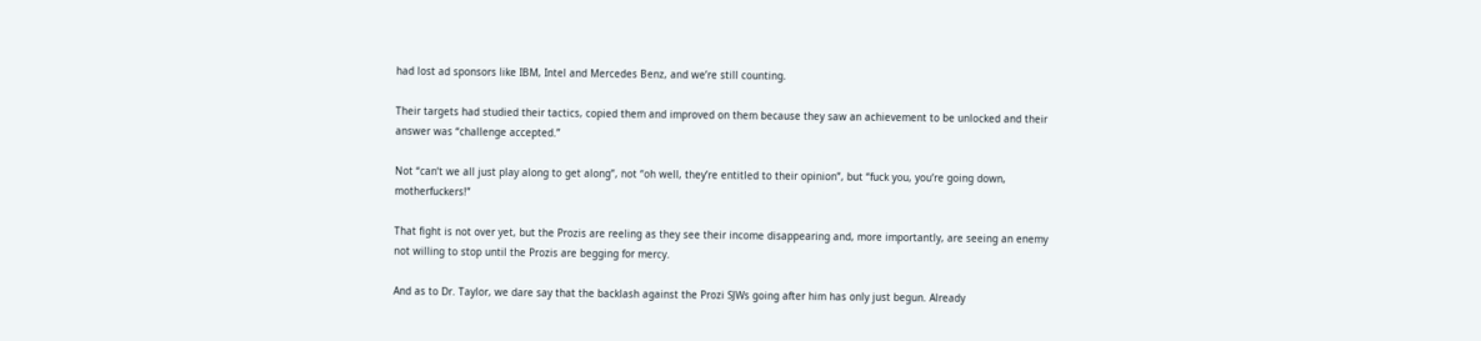had lost ad sponsors like IBM, Intel and Mercedes Benz, and we’re still counting.

Their targets had studied their tactics, copied them and improved on them because they saw an achievement to be unlocked and their answer was “challenge accepted.”

Not “can’t we all just play along to get along”, not “oh well, they’re entitled to their opinion”, but “fuck you, you’re going down, motherfuckers!”

That fight is not over yet, but the Prozis are reeling as they see their income disappearing and, more importantly, are seeing an enemy not willing to stop until the Prozis are begging for mercy.

And as to Dr. Taylor, we dare say that the backlash against the Prozi SJWs going after him has only just begun. Already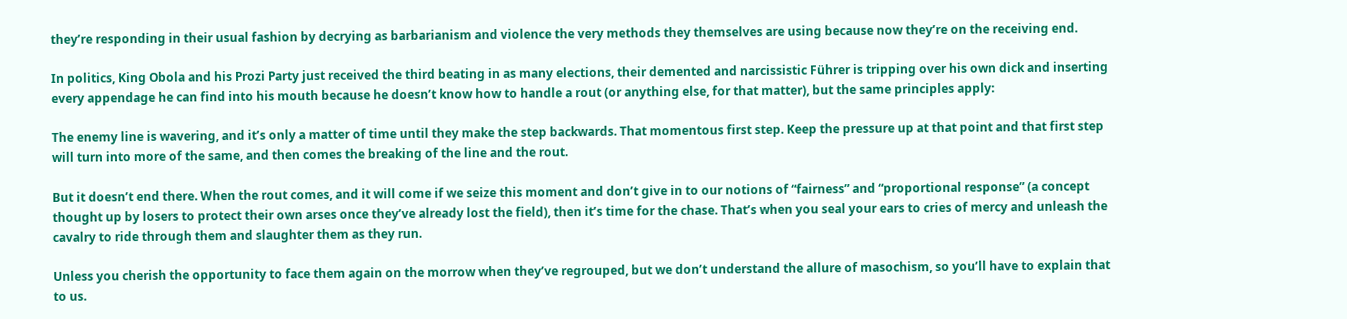they’re responding in their usual fashion by decrying as barbarianism and violence the very methods they themselves are using because now they’re on the receiving end.

In politics, King Obola and his Prozi Party just received the third beating in as many elections, their demented and narcissistic Führer is tripping over his own dick and inserting every appendage he can find into his mouth because he doesn’t know how to handle a rout (or anything else, for that matter), but the same principles apply:

The enemy line is wavering, and it’s only a matter of time until they make the step backwards. That momentous first step. Keep the pressure up at that point and that first step will turn into more of the same, and then comes the breaking of the line and the rout.

But it doesn’t end there. When the rout comes, and it will come if we seize this moment and don’t give in to our notions of “fairness” and “proportional response” (a concept thought up by losers to protect their own arses once they’ve already lost the field), then it’s time for the chase. That’s when you seal your ears to cries of mercy and unleash the cavalry to ride through them and slaughter them as they run.

Unless you cherish the opportunity to face them again on the morrow when they’ve regrouped, but we don’t understand the allure of masochism, so you’ll have to explain that to us.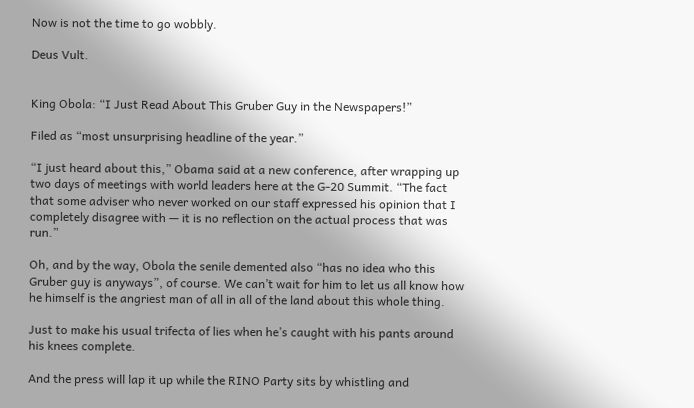Now is not the time to go wobbly.

Deus Vult.


King Obola: “I Just Read About This Gruber Guy in the Newspapers!”

Filed as “most unsurprising headline of the year.”

“I just heard about this,” Obama said at a new conference, after wrapping up two days of meetings with world leaders here at the G-20 Summit. “The fact that some adviser who never worked on our staff expressed his opinion that I completely disagree with — it is no reflection on the actual process that was run.”

Oh, and by the way, Obola the senile demented also “has no idea who this Gruber guy is anyways”, of course. We can’t wait for him to let us all know how he himself is the angriest man of all in all of the land about this whole thing.

Just to make his usual trifecta of lies when he’s caught with his pants around his knees complete.

And the press will lap it up while the RINO Party sits by whistling and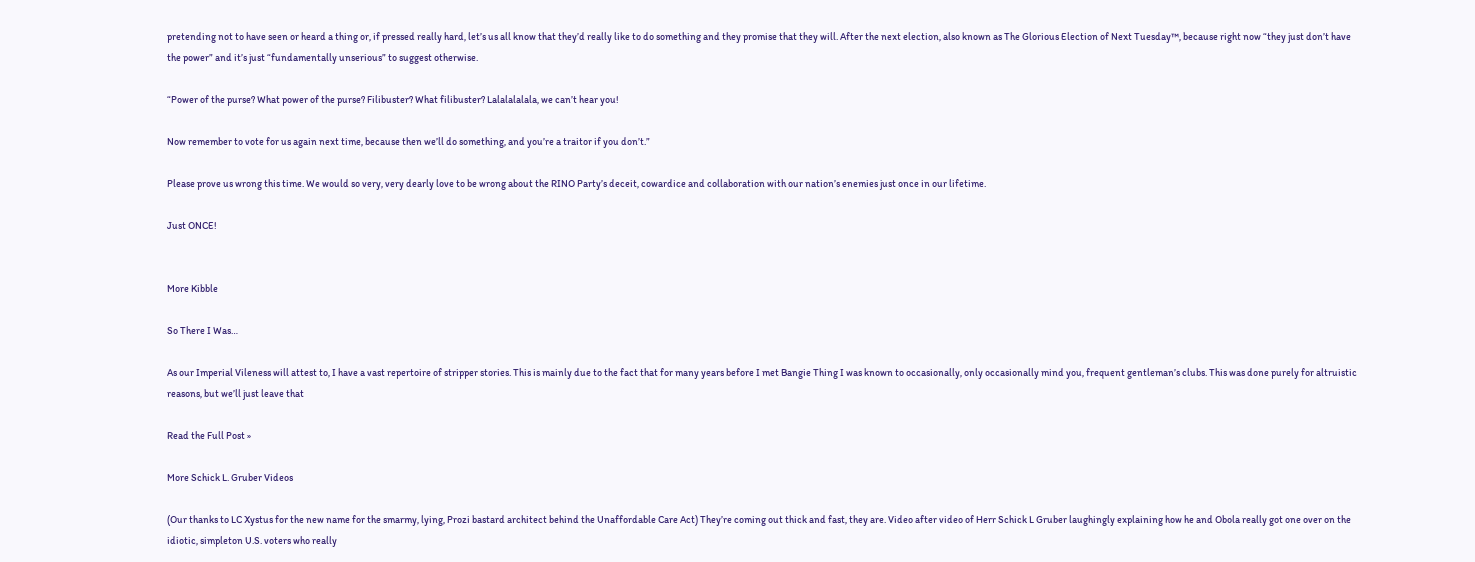pretending not to have seen or heard a thing or, if pressed really hard, let’s us all know that they’d really like to do something and they promise that they will. After the next election, also known as The Glorious Election of Next Tuesday™, because right now “they just don’t have the power” and it’s just “fundamentally unserious” to suggest otherwise.

“Power of the purse? What power of the purse? Filibuster? What filibuster? Lalalalalala, we can’t hear you!

Now remember to vote for us again next time, because then we’ll do something, and you’re a traitor if you don’t.”

Please prove us wrong this time. We would so very, very dearly love to be wrong about the RINO Party’s deceit, cowardice and collaboration with our nation’s enemies just once in our lifetime.

Just ONCE!


More Kibble

So There I Was…

As our Imperial Vileness will attest to, I have a vast repertoire of stripper stories. This is mainly due to the fact that for many years before I met Bangie Thing I was known to occasionally, only occasionally mind you, frequent gentleman’s clubs. This was done purely for altruistic reasons, but we’ll just leave that

Read the Full Post »

More Schick L. Gruber Videos

(Our thanks to LC Xystus for the new name for the smarmy, lying, Prozi bastard architect behind the Unaffordable Care Act) They’re coming out thick and fast, they are. Video after video of Herr Schick L Gruber laughingly explaining how he and Obola really got one over on the idiotic, simpleton U.S. voters who really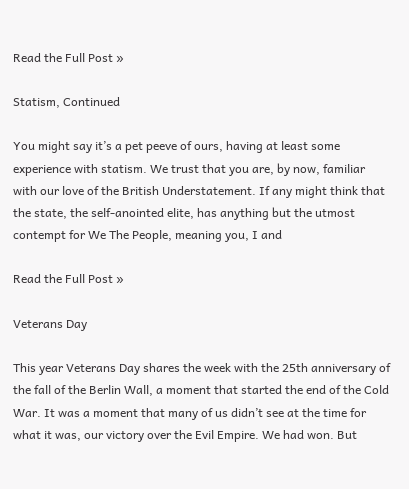Read the Full Post »

Statism, Continued

You might say it’s a pet peeve of ours, having at least some experience with statism. We trust that you are, by now, familiar with our love of the British Understatement. If any might think that the state, the self-anointed elite, has anything but the utmost contempt for We The People, meaning you, I and

Read the Full Post »

Veterans Day

This year Veterans Day shares the week with the 25th anniversary of the fall of the Berlin Wall, a moment that started the end of the Cold War. It was a moment that many of us didn’t see at the time for what it was, our victory over the Evil Empire. We had won. But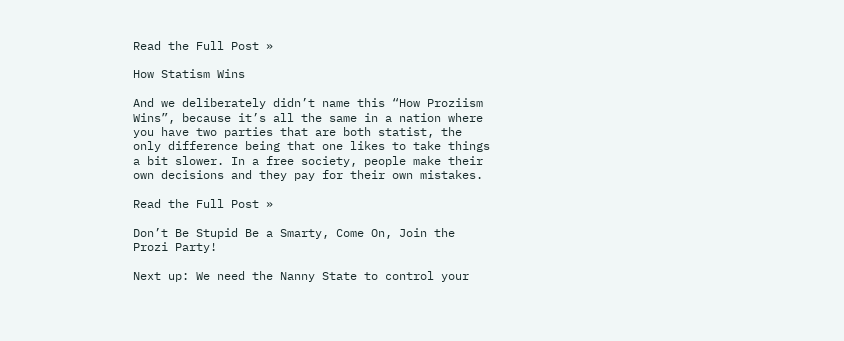Read the Full Post »

How Statism Wins

And we deliberately didn’t name this “How Proziism Wins”, because it’s all the same in a nation where you have two parties that are both statist, the only difference being that one likes to take things a bit slower. In a free society, people make their own decisions and they pay for their own mistakes.

Read the Full Post »

Don’t Be Stupid Be a Smarty, Come On, Join the Prozi Party!

Next up: We need the Nanny State to control your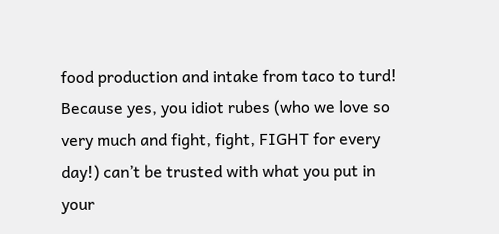food production and intake from taco to turd! Because yes, you idiot rubes (who we love so very much and fight, fight, FIGHT for every day!) can’t be trusted with what you put in your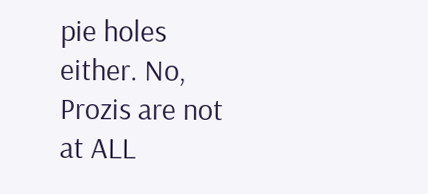pie holes either. No, Prozis are not at ALL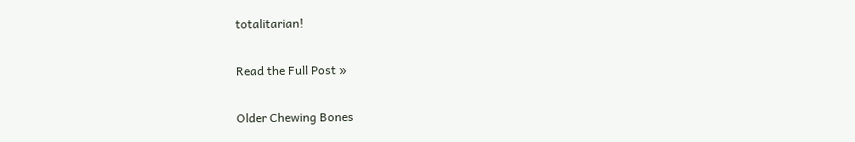totalitarian!

Read the Full Post »

Older Chewing Bones